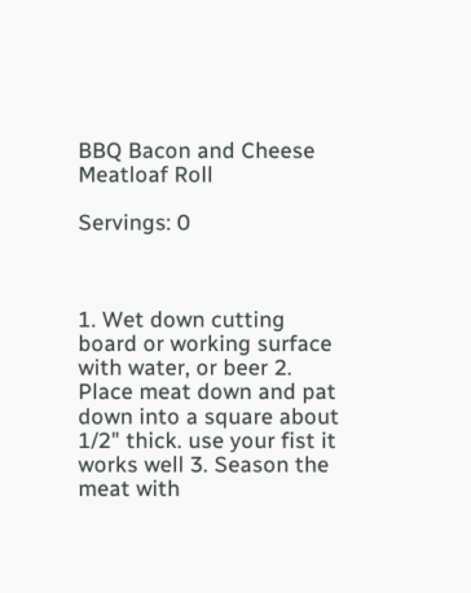BBQ Bacon and Cheese Meatloaf Roll

Servings: 0



1. Wet down cutting board or working surface with water, or beer 2. Place meat down and pat down into a square about 1/2" thick. use your fist it works well 3. Season the meat with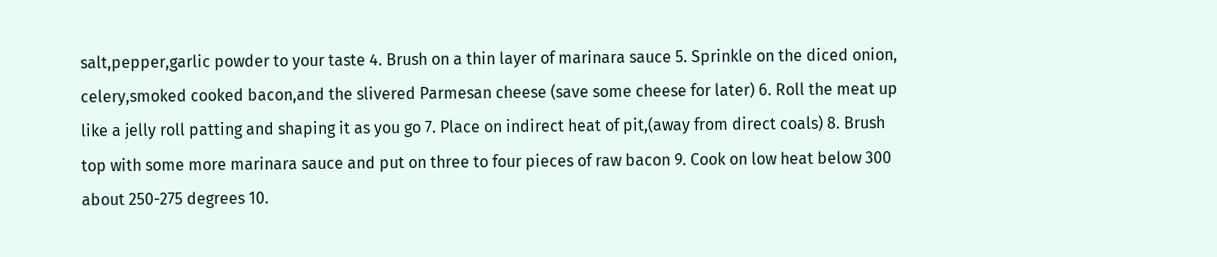salt,pepper,garlic powder to your taste 4. Brush on a thin layer of marinara sauce 5. Sprinkle on the diced onion, celery,smoked cooked bacon,and the slivered Parmesan cheese (save some cheese for later) 6. Roll the meat up like a jelly roll patting and shaping it as you go 7. Place on indirect heat of pit,(away from direct coals) 8. Brush top with some more marinara sauce and put on three to four pieces of raw bacon 9. Cook on low heat below 300 about 250-275 degrees 10.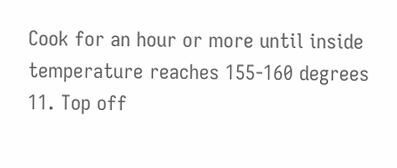Cook for an hour or more until inside temperature reaches 155-160 degrees 11. Top off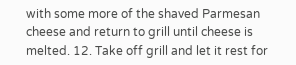with some more of the shaved Parmesan cheese and return to grill until cheese is melted. 12. Take off grill and let it rest for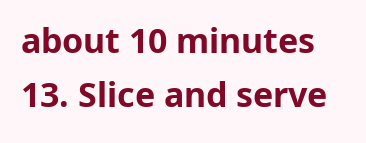about 10 minutes 13. Slice and serve